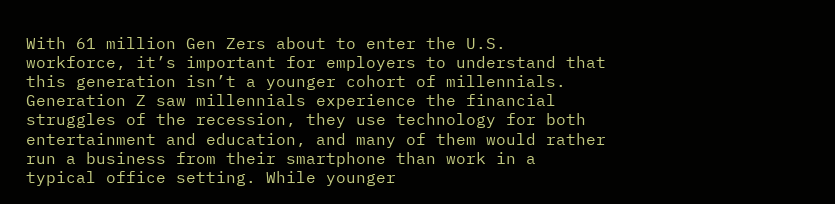With 61 million Gen Zers about to enter the U.S. workforce, it’s important for employers to understand that this generation isn’t a younger cohort of millennials. Generation Z saw millennials experience the financial struggles of the recession, they use technology for both entertainment and education, and many of them would rather run a business from their smartphone than work in a typical office setting. While younger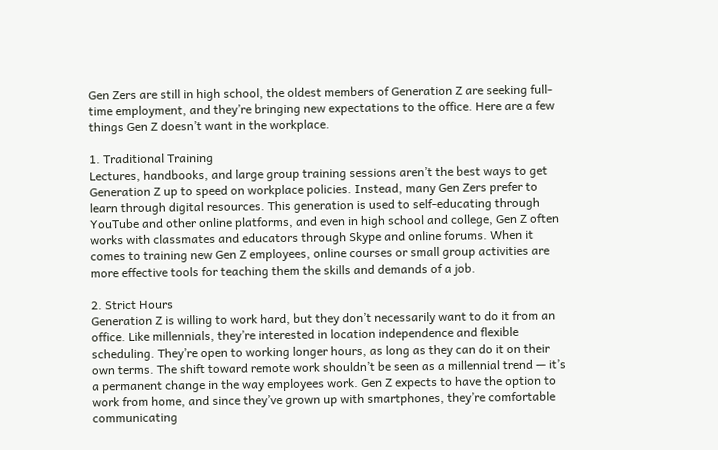Gen Zers are still in high school, the oldest members of Generation Z are seeking full-time employment, and they’re bringing new expectations to the office. Here are a few things Gen Z doesn’t want in the workplace.

1. Traditional Training
Lectures, handbooks, and large group training sessions aren’t the best ways to get Generation Z up to speed on workplace policies. Instead, many Gen Zers prefer to learn through digital resources. This generation is used to self-educating through YouTube and other online platforms, and even in high school and college, Gen Z often works with classmates and educators through Skype and online forums. When it comes to training new Gen Z employees, online courses or small group activities are more effective tools for teaching them the skills and demands of a job.

2. Strict Hours
Generation Z is willing to work hard, but they don’t necessarily want to do it from an office. Like millennials, they’re interested in location independence and flexible scheduling. They’re open to working longer hours, as long as they can do it on their own terms. The shift toward remote work shouldn’t be seen as a millennial trend — it’s a permanent change in the way employees work. Gen Z expects to have the option to work from home, and since they’ve grown up with smartphones, they’re comfortable communicating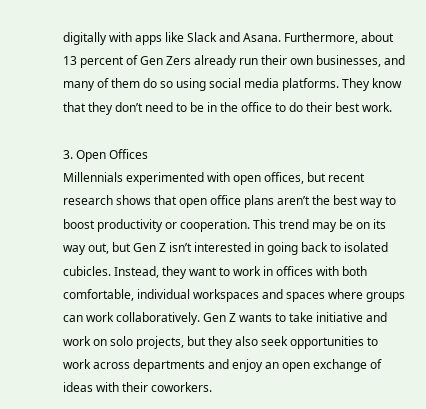digitally with apps like Slack and Asana. Furthermore, about 13 percent of Gen Zers already run their own businesses, and many of them do so using social media platforms. They know that they don’t need to be in the office to do their best work.

3. Open Offices
Millennials experimented with open offices, but recent research shows that open office plans aren’t the best way to boost productivity or cooperation. This trend may be on its way out, but Gen Z isn’t interested in going back to isolated cubicles. Instead, they want to work in offices with both comfortable, individual workspaces and spaces where groups can work collaboratively. Gen Z wants to take initiative and work on solo projects, but they also seek opportunities to work across departments and enjoy an open exchange of ideas with their coworkers.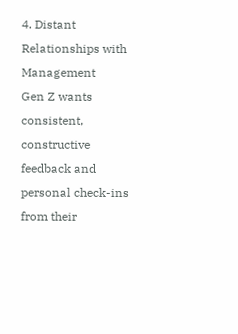4. Distant Relationships with Management
Gen Z wants consistent, constructive feedback and personal check-ins from their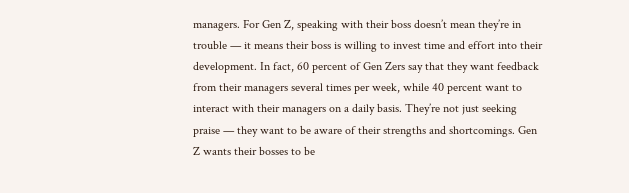managers. For Gen Z, speaking with their boss doesn’t mean they’re in trouble — it means their boss is willing to invest time and effort into their development. In fact, 60 percent of Gen Zers say that they want feedback from their managers several times per week, while 40 percent want to interact with their managers on a daily basis. They’re not just seeking praise — they want to be aware of their strengths and shortcomings. Gen Z wants their bosses to be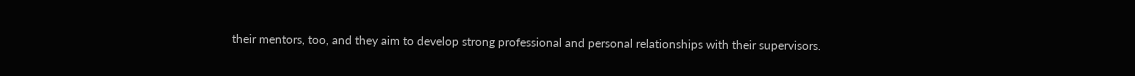their mentors, too, and they aim to develop strong professional and personal relationships with their supervisors.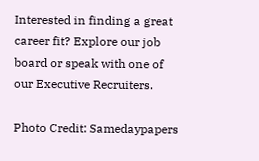Interested in finding a great career fit? Explore our job board or speak with one of our Executive Recruiters.

Photo Credit: Samedaypapers